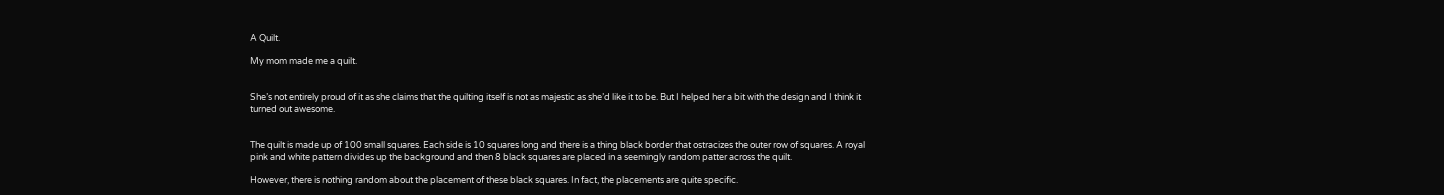A Quilt.

My mom made me a quilt.


She’s not entirely proud of it as she claims that the quilting itself is not as majestic as she’d like it to be. But I helped her a bit with the design and I think it turned out awesome.


The quilt is made up of 100 small squares. Each side is 10 squares long and there is a thing black border that ostracizes the outer row of squares. A royal pink and white pattern divides up the background and then 8 black squares are placed in a seemingly random patter across the quilt.

However, there is nothing random about the placement of these black squares. In fact, the placements are quite specific.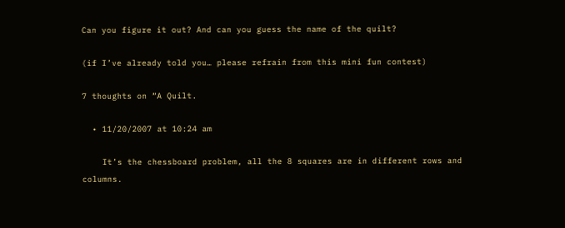Can you figure it out? And can you guess the name of the quilt?

(if I’ve already told you… please refrain from this mini fun contest)

7 thoughts on “A Quilt.

  • 11/20/2007 at 10:24 am

    It’s the chessboard problem, all the 8 squares are in different rows and columns.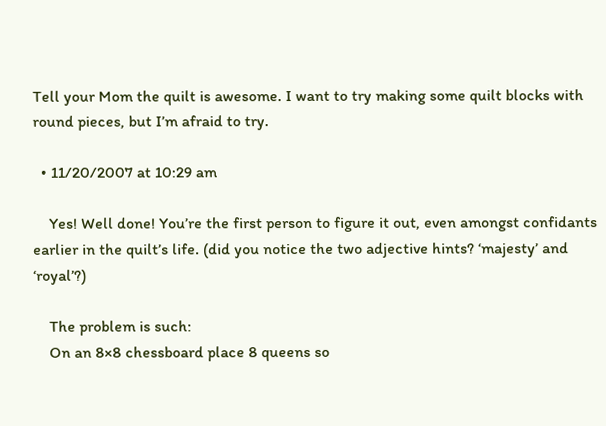Tell your Mom the quilt is awesome. I want to try making some quilt blocks with round pieces, but I’m afraid to try.

  • 11/20/2007 at 10:29 am

    Yes! Well done! You’re the first person to figure it out, even amongst confidants earlier in the quilt’s life. (did you notice the two adjective hints? ‘majesty’ and ‘royal’?)

    The problem is such:
    On an 8×8 chessboard place 8 queens so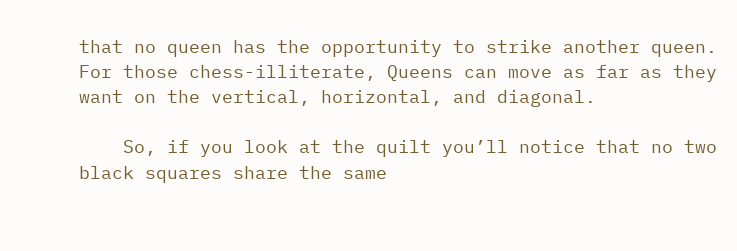that no queen has the opportunity to strike another queen. For those chess-illiterate, Queens can move as far as they want on the vertical, horizontal, and diagonal.

    So, if you look at the quilt you’ll notice that no two black squares share the same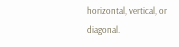horizontal, vertical, or diagonal.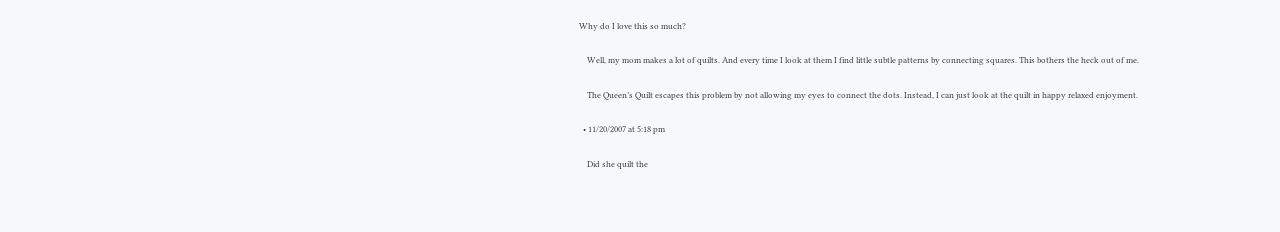Why do I love this so much?

    Well, my mom makes a lot of quilts. And every time I look at them I find little subtle patterns by connecting squares. This bothers the heck out of me.

    The Queen’s Quilt escapes this problem by not allowing my eyes to connect the dots. Instead, I can just look at the quilt in happy relaxed enjoyment.

  • 11/20/2007 at 5:18 pm

    Did she quilt the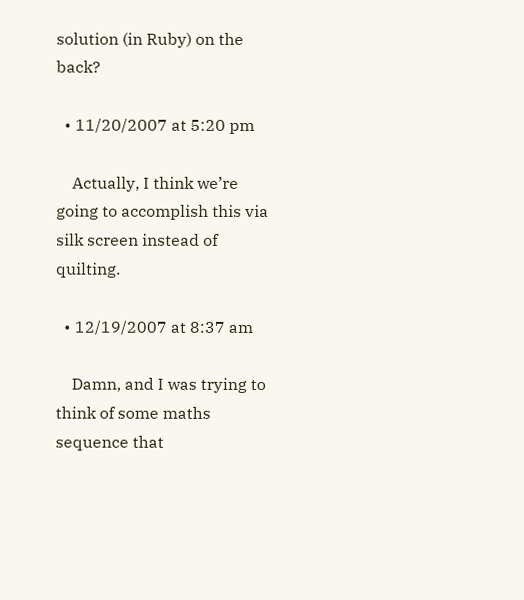solution (in Ruby) on the back?

  • 11/20/2007 at 5:20 pm

    Actually, I think we’re going to accomplish this via silk screen instead of quilting.

  • 12/19/2007 at 8:37 am

    Damn, and I was trying to think of some maths sequence that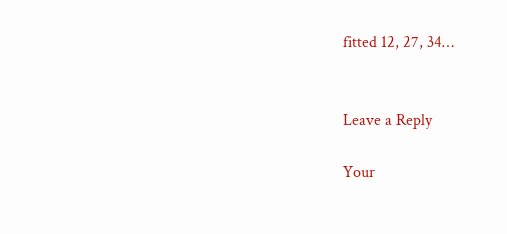fitted 12, 27, 34…


Leave a Reply

Your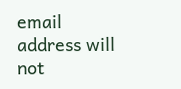email address will not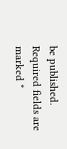be published. Required fields are marked *